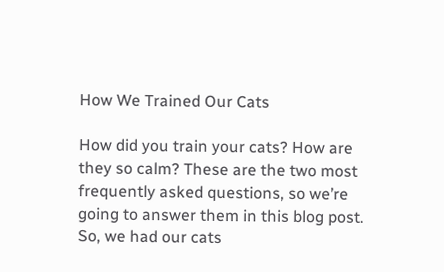How We Trained Our Cats

How did you train your cats? How are they so calm? These are the two most frequently asked questions, so we’re going to answer them in this blog post. So, we had our cats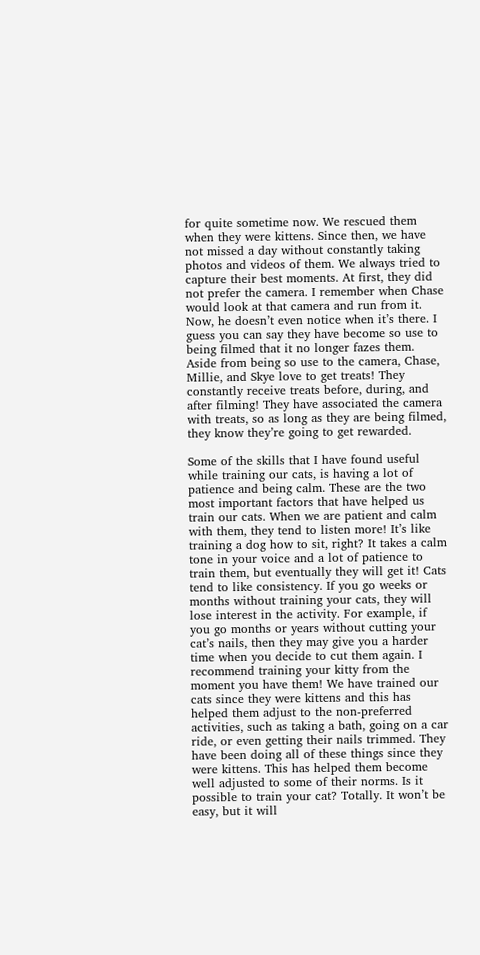for quite sometime now. We rescued them when they were kittens. Since then, we have not missed a day without constantly taking photos and videos of them. We always tried to capture their best moments. At first, they did not prefer the camera. I remember when Chase would look at that camera and run from it. Now, he doesn’t even notice when it’s there. I guess you can say they have become so use to being filmed that it no longer fazes them. Aside from being so use to the camera, Chase, Millie, and Skye love to get treats! They constantly receive treats before, during, and after filming! They have associated the camera with treats, so as long as they are being filmed, they know they’re going to get rewarded.

Some of the skills that I have found useful while training our cats, is having a lot of patience and being calm. These are the two most important factors that have helped us train our cats. When we are patient and calm with them, they tend to listen more! It’s like training a dog how to sit, right? It takes a calm tone in your voice and a lot of patience to train them, but eventually they will get it! Cats tend to like consistency. If you go weeks or months without training your cats, they will lose interest in the activity. For example, if you go months or years without cutting your cat’s nails, then they may give you a harder time when you decide to cut them again. I recommend training your kitty from the moment you have them! We have trained our cats since they were kittens and this has helped them adjust to the non-preferred activities, such as taking a bath, going on a car ride, or even getting their nails trimmed. They have been doing all of these things since they were kittens. This has helped them become well adjusted to some of their norms. Is it possible to train your cat? Totally. It won’t be easy, but it will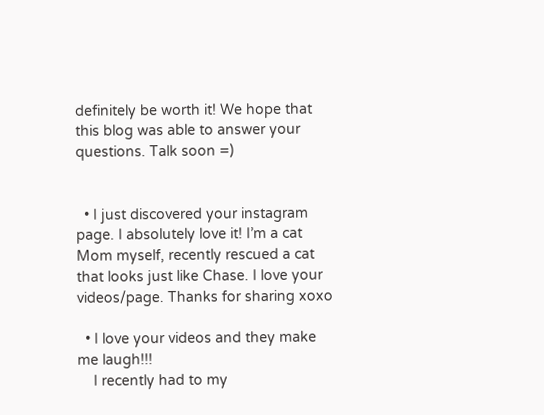definitely be worth it! We hope that this blog was able to answer your questions. Talk soon =)


  • I just discovered your instagram page. I absolutely love it! I’m a cat Mom myself, recently rescued a cat that looks just like Chase. I love your videos/page. Thanks for sharing xoxo

  • I love your videos and they make me laugh!!!
    I recently had to my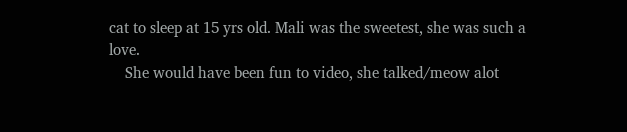cat to sleep at 15 yrs old. Mali was the sweetest, she was such a  love.
    She would have been fun to video, she talked/meow alot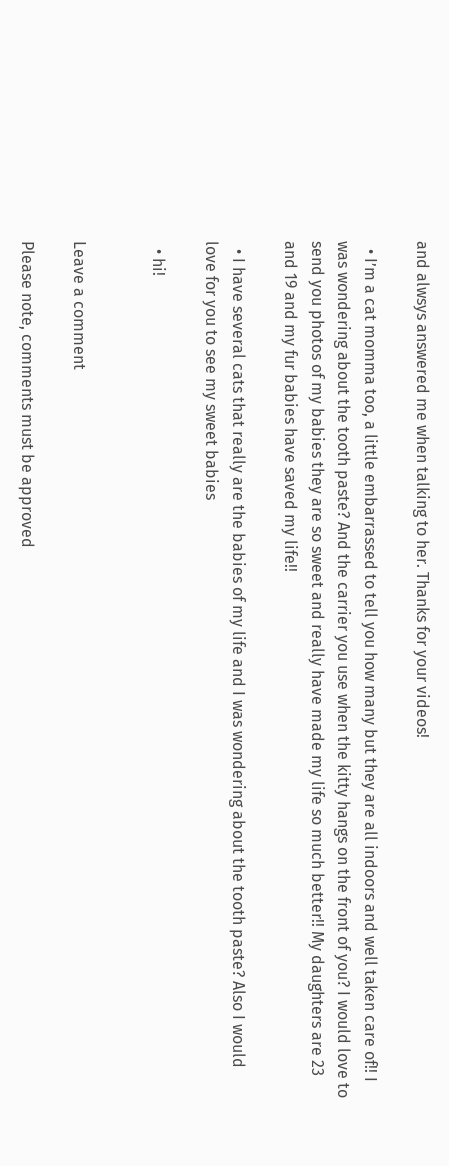and alwsys answered me when talking to her. Thanks for your videos!

  • I’m a cat momma too, a little embarrassed to tell you how many but they are all indoors and well taken care of!! I was wondering about the tooth paste? And the carrier you use when the kitty hangs on the front of you? I would love to send you photos of my babies they are so sweet and really have made my life so much better!! My daughters are 23 and 19 and my fur babies have saved my life!!

  • I have several cats that really are the babies of my life and I was wondering about the tooth paste? Also I would love for you to see my sweet babies

  • hi!


Leave a comment

Please note, comments must be approved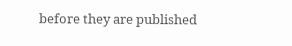before they are published